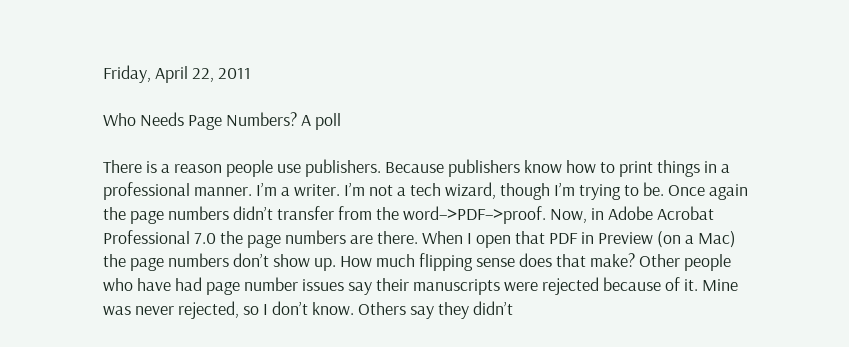Friday, April 22, 2011

Who Needs Page Numbers? A poll

There is a reason people use publishers. Because publishers know how to print things in a professional manner. I’m a writer. I’m not a tech wizard, though I’m trying to be. Once again the page numbers didn’t transfer from the word–>PDF–>proof. Now, in Adobe Acrobat Professional 7.0 the page numbers are there. When I open that PDF in Preview (on a Mac) the page numbers don’t show up. How much flipping sense does that make? Other people who have had page number issues say their manuscripts were rejected because of it. Mine was never rejected, so I don’t know. Others say they didn’t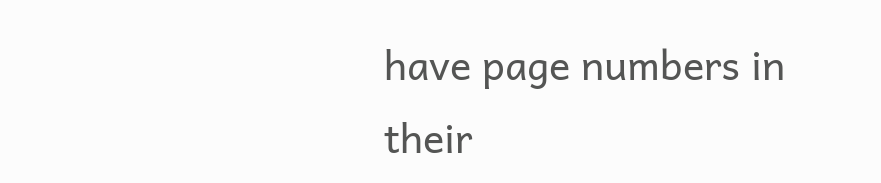have page numbers in their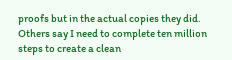proofs but in the actual copies they did. Others say I need to complete ten million steps to create a clean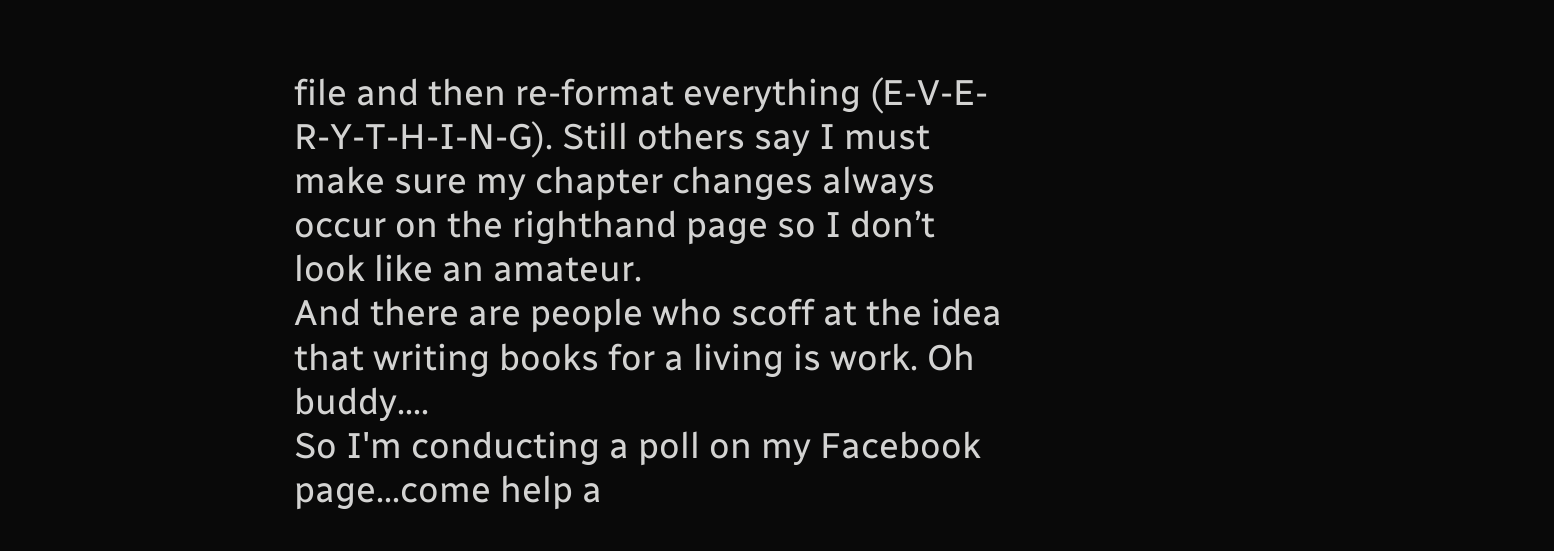file and then re-format everything (E-V-E-R-Y-T-H-I-N-G). Still others say I must make sure my chapter changes always occur on the righthand page so I don’t look like an amateur.
And there are people who scoff at the idea that writing books for a living is work. Oh buddy….
So I'm conducting a poll on my Facebook page...come help a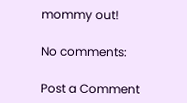mommy out!

No comments:

Post a Comment